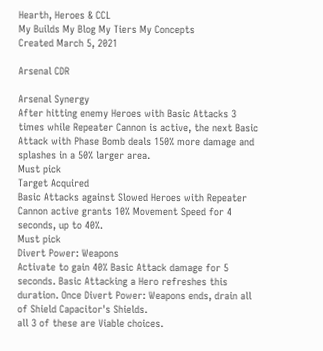Hearth, Heroes & CCL
My Builds My Blog My Tiers My Concepts
Created March 5, 2021

Arsenal CDR

Arsenal Synergy
After hitting enemy Heroes with Basic Attacks 3 times while Repeater Cannon is active, the next Basic Attack with Phase Bomb deals 150% more damage and splashes in a 50% larger area.
Must pick
Target Acquired
Basic Attacks against Slowed Heroes with Repeater Cannon active grants 10% Movement Speed for 4 seconds, up to 40%.
Must pick
Divert Power: Weapons
Activate to gain 40% Basic Attack damage for 5 seconds. Basic Attacking a Hero refreshes this duration. Once Divert Power: Weapons ends, drain all of Shield Capacitor's Shields.
all 3 of these are Viable choices.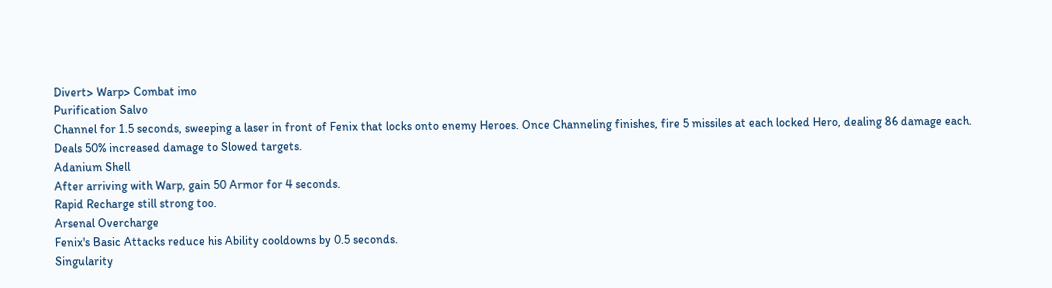Divert> Warp> Combat imo
Purification Salvo
Channel for 1.5 seconds, sweeping a laser in front of Fenix that locks onto enemy Heroes. Once Channeling finishes, fire 5 missiles at each locked Hero, dealing 86 damage each. Deals 50% increased damage to Slowed targets.
Adanium Shell
After arriving with Warp, gain 50 Armor for 4 seconds.
Rapid Recharge still strong too.
Arsenal Overcharge
Fenix's Basic Attacks reduce his Ability cooldowns by 0.5 seconds.
Singularity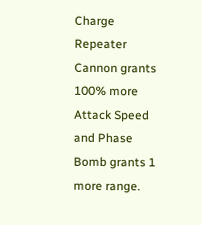Charge
Repeater Cannon grants 100% more Attack Speed and Phase Bomb grants 1 more range.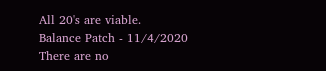All 20's are viable.
Balance Patch - 11/4/2020
There are no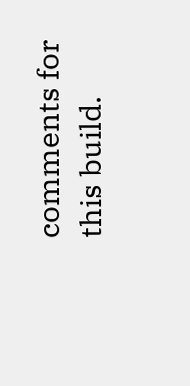comments for this build.